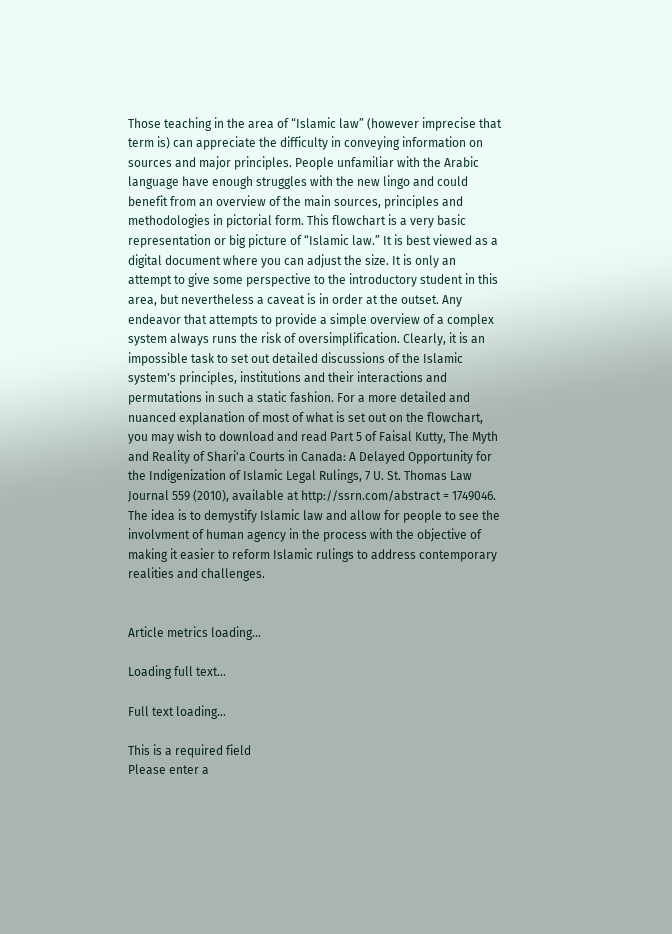Those teaching in the area of “Islamic law” (however imprecise that term is) can appreciate the difficulty in conveying information on sources and major principles. People unfamiliar with the Arabic language have enough struggles with the new lingo and could benefit from an overview of the main sources, principles and methodologies in pictorial form. This flowchart is a very basic representation or big picture of “Islamic law.” It is best viewed as a digital document where you can adjust the size. It is only an attempt to give some perspective to the introductory student in this area, but nevertheless a caveat is in order at the outset. Any endeavor that attempts to provide a simple overview of a complex system always runs the risk of oversimplification. Clearly, it is an impossible task to set out detailed discussions of the Islamic system's principles, institutions and their interactions and permutations in such a static fashion. For a more detailed and nuanced explanation of most of what is set out on the flowchart, you may wish to download and read Part 5 of Faisal Kutty, The Myth and Reality of Shari'a Courts in Canada: A Delayed Opportunity for the Indigenization of Islamic Legal Rulings, 7 U. St. Thomas Law Journal 559 (2010), available at http://ssrn.com/abstract = 1749046. The idea is to demystify Islamic law and allow for people to see the involvment of human agency in the process with the objective of making it easier to reform Islamic rulings to address contemporary realities and challenges.


Article metrics loading...

Loading full text...

Full text loading...

This is a required field
Please enter a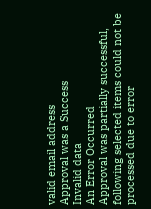valid email address
Approval was a Success
Invalid data
An Error Occurred
Approval was partially successful, following selected items could not be processed due to error